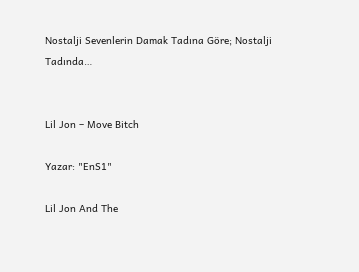Nostalji Sevenlerin Damak Tadına Göre; Nostalji Tadında…


Lil Jon – Move Bitch

Yazar: "EnS1"

Lil Jon And The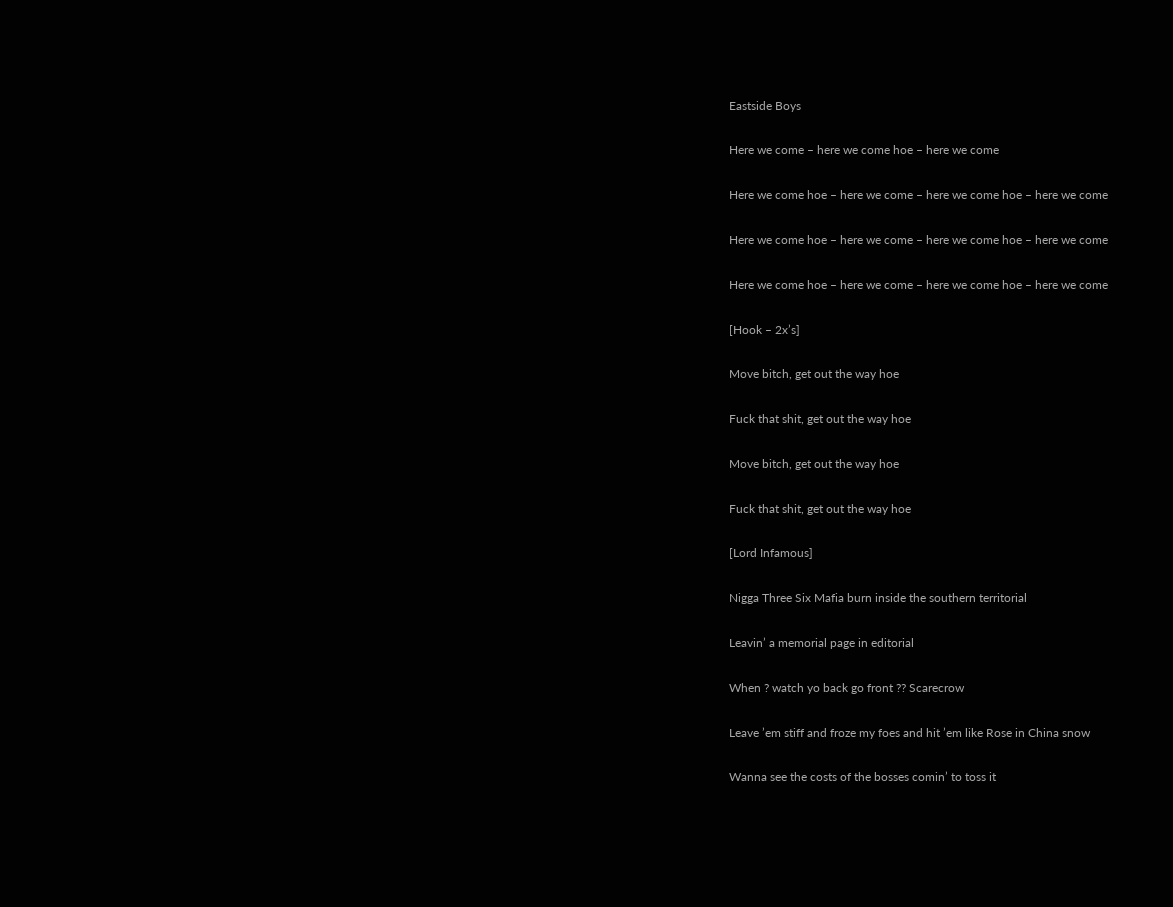Eastside Boys

Here we come – here we come hoe – here we come

Here we come hoe – here we come – here we come hoe – here we come

Here we come hoe – here we come – here we come hoe – here we come

Here we come hoe – here we come – here we come hoe – here we come

[Hook – 2x’s]

Move bitch, get out the way hoe

Fuck that shit, get out the way hoe

Move bitch, get out the way hoe

Fuck that shit, get out the way hoe

[Lord Infamous]

Nigga Three Six Mafia burn inside the southern territorial

Leavin’ a memorial page in editorial

When ? watch yo back go front ?? Scarecrow

Leave ’em stiff and froze my foes and hit ’em like Rose in China snow

Wanna see the costs of the bosses comin’ to toss it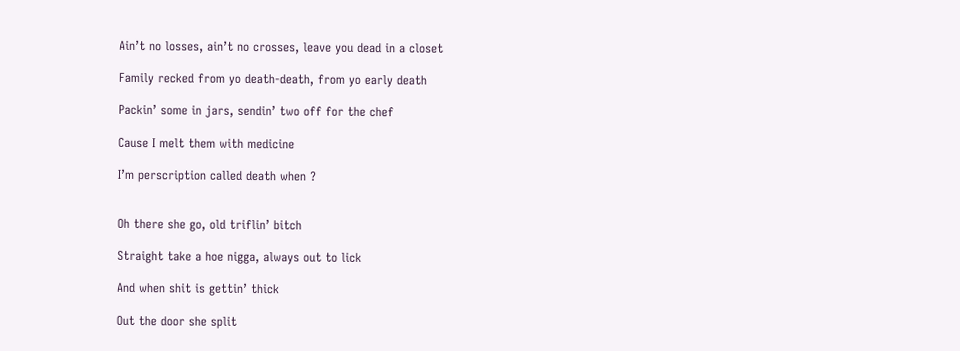Ain’t no losses, ain’t no crosses, leave you dead in a closet

Family recked from yo death-death, from yo early death

Packin’ some in jars, sendin’ two off for the chef

Cause I melt them with medicine

I’m perscription called death when ?


Oh there she go, old triflin’ bitch

Straight take a hoe nigga, always out to lick

And when shit is gettin’ thick

Out the door she split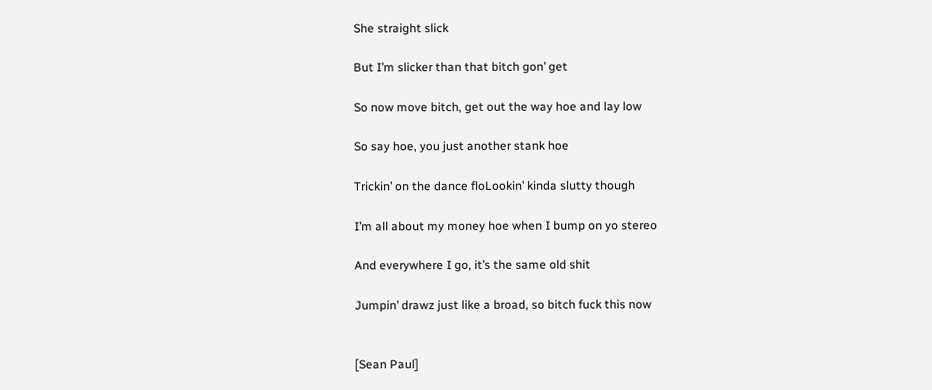She straight slick

But I’m slicker than that bitch gon’ get

So now move bitch, get out the way hoe and lay low

So say hoe, you just another stank hoe

Trickin’ on the dance floLookin’ kinda slutty though

I’m all about my money hoe when I bump on yo stereo

And everywhere I go, it’s the same old shit

Jumpin’ drawz just like a broad, so bitch fuck this now


[Sean Paul]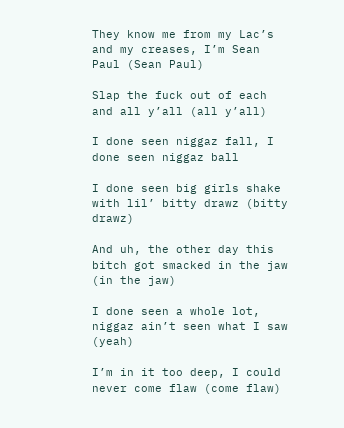They know me from my Lac’s and my creases, I’m Sean Paul (Sean Paul)

Slap the fuck out of each and all y’all (all y’all)

I done seen niggaz fall, I done seen niggaz ball

I done seen big girls shake with lil’ bitty drawz (bitty drawz)

And uh, the other day this bitch got smacked in the jaw (in the jaw)

I done seen a whole lot, niggaz ain’t seen what I saw (yeah)

I’m in it too deep, I could never come flaw (come flaw)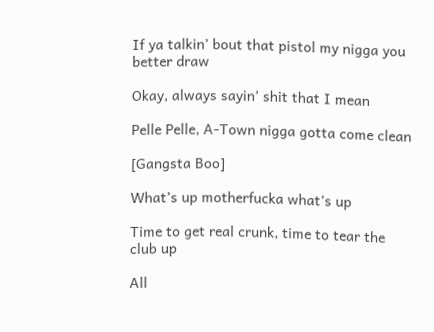If ya talkin’ bout that pistol my nigga you better draw

Okay, always sayin’ shit that I mean

Pelle Pelle, A-Town nigga gotta come clean

[Gangsta Boo]

What’s up motherfucka what’s up

Time to get real crunk, time to tear the club up

All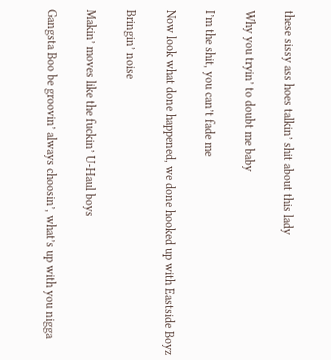these sissy ass hoes talkin’ shit about this lady

Why you tryin’ to doubt me baby

I’m the shit, you can’t fade me

Now look what done happened, we done hooked up with Eastside Boyz

Bringin’ noise

Makin’ moves like the fuckin’ U-Haul boys

Gangsta Boo be groovin’ always choosin’, what’s up with you nigga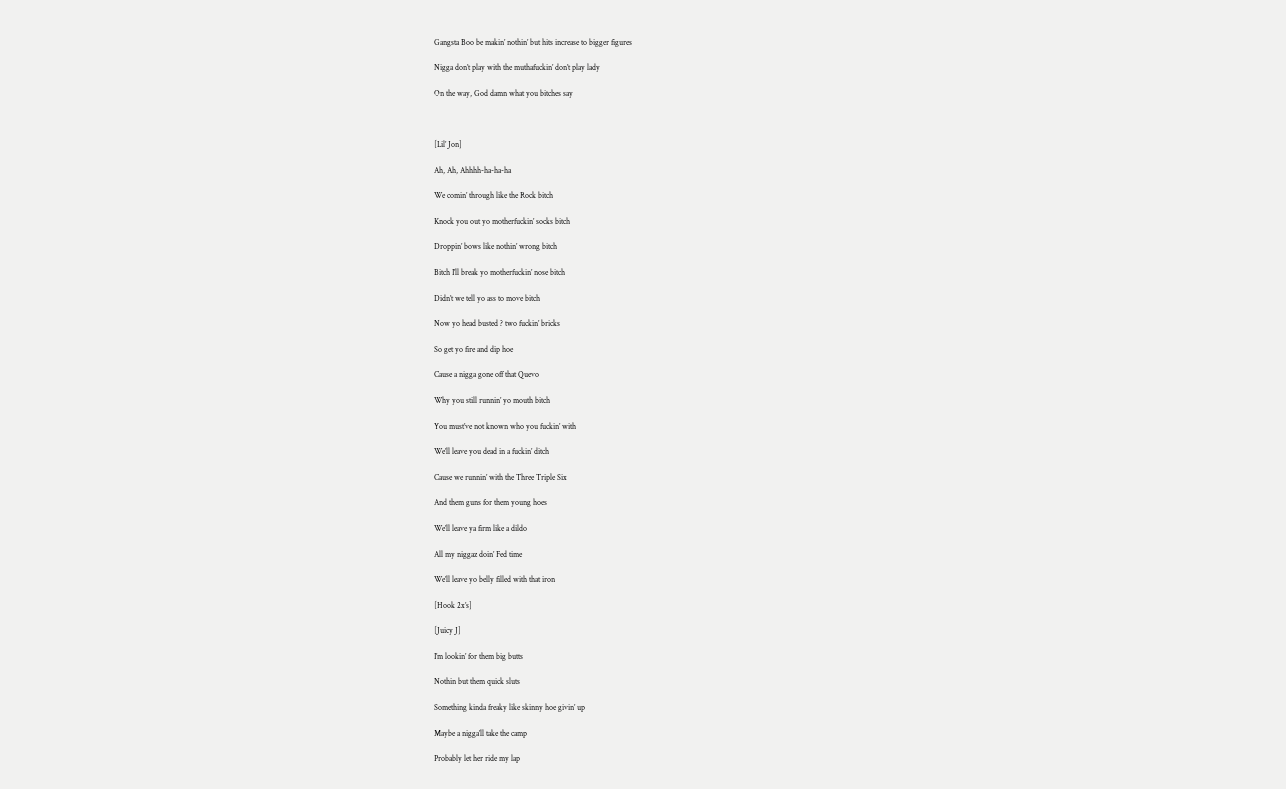Gangsta Boo be makin’ nothin’ but hits increase to bigger figures

Nigga don’t play with the muthafuckin’ don’t play lady

On the way, God damn what you bitches say



[Lil’ Jon]

Ah, Ah, Ahhhh-ha-ha-ha

We comin’ through like the Rock bitch

Knock you out yo motherfuckin’ socks bitch

Droppin’ bows like nothin’ wrong bitch

Bitch I’ll break yo motherfuckin’ nose bitch

Didn’t we tell yo ass to move bitch

Now yo head busted ? two fuckin’ bricks

So get yo fire and dip hoe

Cause a nigga gone off that Quevo

Why you still runnin’ yo mouth bitch

You must’ve not known who you fuckin’ with

We’ll leave you dead in a fuckin’ ditch

Cause we runnin’ with the Three Triple Six

And them guns for them young hoes

We’ll leave ya firm like a dildo

All my niggaz doin’ Fed time

We’ll leave yo belly filled with that iron

[Hook 2x’s]

[Juicy J]

I’m lookin’ for them big butts

Nothin but them quick sluts

Something kinda freaky like skinny hoe givin’ up

Maybe a nigga’ll take the camp

Probably let her ride my lap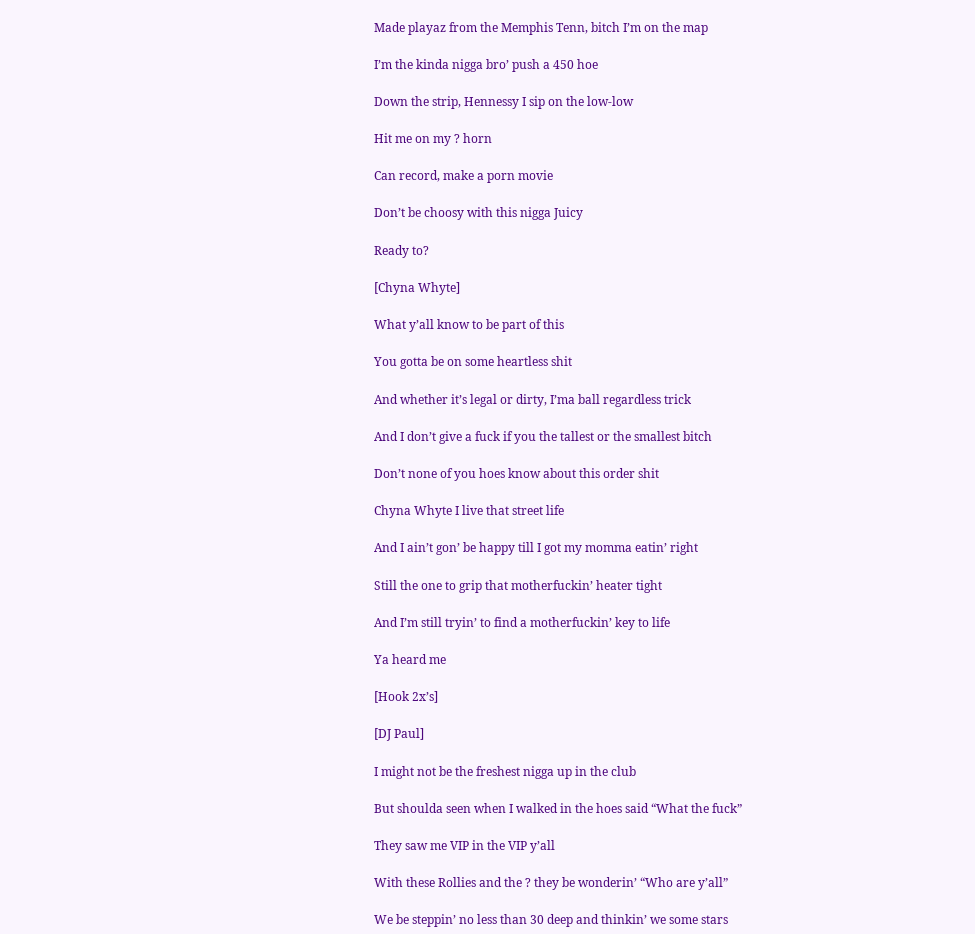Made playaz from the Memphis Tenn, bitch I’m on the map

I’m the kinda nigga bro’ push a 450 hoe

Down the strip, Hennessy I sip on the low-low

Hit me on my ? horn

Can record, make a porn movie

Don’t be choosy with this nigga Juicy

Ready to?

[Chyna Whyte]

What y’all know to be part of this

You gotta be on some heartless shit

And whether it’s legal or dirty, I’ma ball regardless trick

And I don’t give a fuck if you the tallest or the smallest bitch

Don’t none of you hoes know about this order shit

Chyna Whyte I live that street life

And I ain’t gon’ be happy till I got my momma eatin’ right

Still the one to grip that motherfuckin’ heater tight

And I’m still tryin’ to find a motherfuckin’ key to life

Ya heard me

[Hook 2x’s]

[DJ Paul]

I might not be the freshest nigga up in the club

But shoulda seen when I walked in the hoes said “What the fuck”

They saw me VIP in the VIP y’all

With these Rollies and the ? they be wonderin’ “Who are y’all”

We be steppin’ no less than 30 deep and thinkin’ we some stars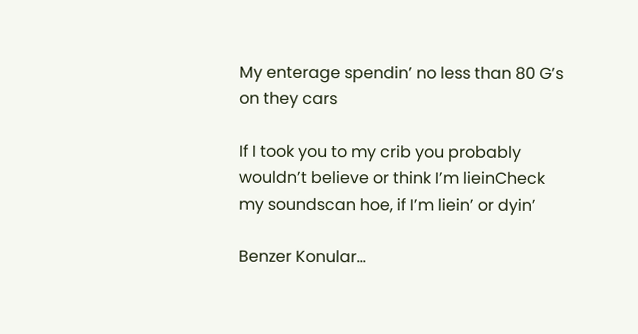My enterage spendin’ no less than 80 G’s on they cars

If I took you to my crib you probably wouldn’t believe or think I’m lieinCheck my soundscan hoe, if I’m liein’ or dyin’

Benzer Konular...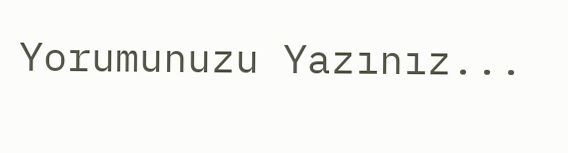Yorumunuzu Yazınız...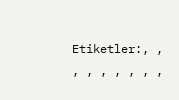Etiketler:, , , , , , , , ,